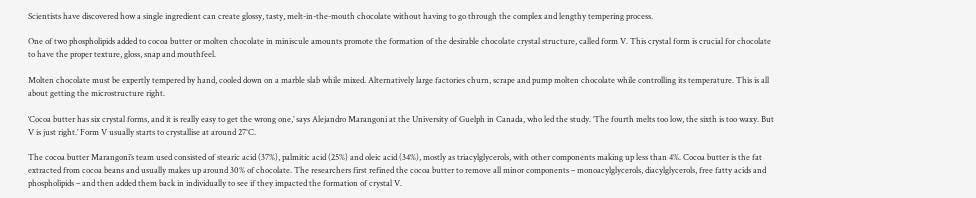Scientists have discovered how a single ingredient can create glossy, tasty, melt-in-the-mouth chocolate without having to go through the complex and lengthy tempering process.

One of two phospholipids added to cocoa butter or molten chocolate in miniscule amounts promote the formation of the desirable chocolate crystal structure, called form V. This crystal form is crucial for chocolate to have the proper texture, gloss, snap and mouthfeel.

Molten chocolate must be expertly tempered by hand, cooled down on a marble slab while mixed. Alternatively large factories churn, scrape and pump molten chocolate while controlling its temperature. This is all about getting the microstructure right.

‘Cocoa butter has six crystal forms, and it is really easy to get the wrong one,’ says Alejandro Marangoni at the University of Guelph in Canada, who led the study. ‘The fourth melts too low, the sixth is too waxy. But V is just right.’ Form V usually starts to crystallise at around 27°C.

The cocoa butter Marangoni’s team used consisted of stearic acid (37%), palmitic acid (25%) and oleic acid (34%), mostly as triacylglycerols, with other components making up less than 4%. Cocoa butter is the fat extracted from cocoa beans and usually makes up around 30% of chocolate. The researchers first refined the cocoa butter to remove all minor components – monoacylglycerols, diacylglycerols, free fatty acids and phospholipids – and then added them back in individually to see if they impacted the formation of crystal V.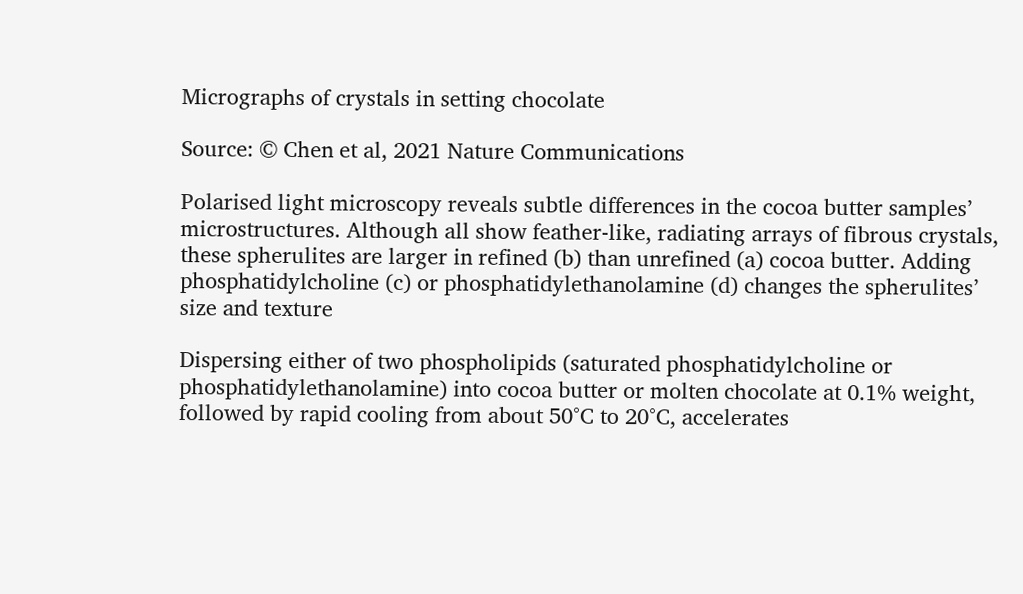Micrographs of crystals in setting chocolate

Source: © Chen et al, 2021 Nature Communications

Polarised light microscopy reveals subtle differences in the cocoa butter samples’ microstructures. Although all show feather-like, radiating arrays of fibrous crystals, these spherulites are larger in refined (b) than unrefined (a) cocoa butter. Adding phosphatidylcholine (c) or phosphatidylethanolamine (d) changes the spherulites’ size and texture

Dispersing either of two phospholipids (saturated phosphatidylcholine or phosphatidylethanolamine) into cocoa butter or molten chocolate at 0.1% weight, followed by rapid cooling from about 50°C to 20°C, accelerates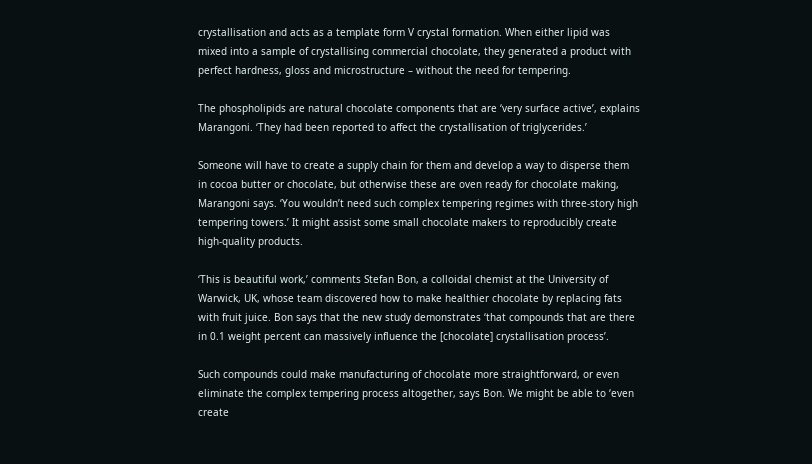crystallisation and acts as a template form V crystal formation. When either lipid was mixed into a sample of crystallising commercial chocolate, they generated a product with perfect hardness, gloss and microstructure – without the need for tempering.

The phospholipids are natural chocolate components that are ‘very surface active’, explains Marangoni. ‘They had been reported to affect the crystallisation of triglycerides.’

Someone will have to create a supply chain for them and develop a way to disperse them in cocoa butter or chocolate, but otherwise these are oven ready for chocolate making, Marangoni says. ‘You wouldn’t need such complex tempering regimes with three-story high tempering towers.’ It might assist some small chocolate makers to reproducibly create high-quality products.

‘This is beautiful work,’ comments Stefan Bon, a colloidal chemist at the University of Warwick, UK, whose team discovered how to make healthier chocolate by replacing fats with fruit juice. Bon says that the new study demonstrates ‘that compounds that are there in 0.1 weight percent can massively influence the [chocolate] crystallisation process’.

Such compounds could make manufacturing of chocolate more straightforward, or even eliminate the complex tempering process altogether, says Bon. We might be able to ‘even create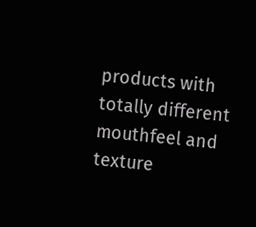products with totally different mouthfeel and texture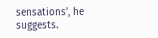sensations’, he suggests.